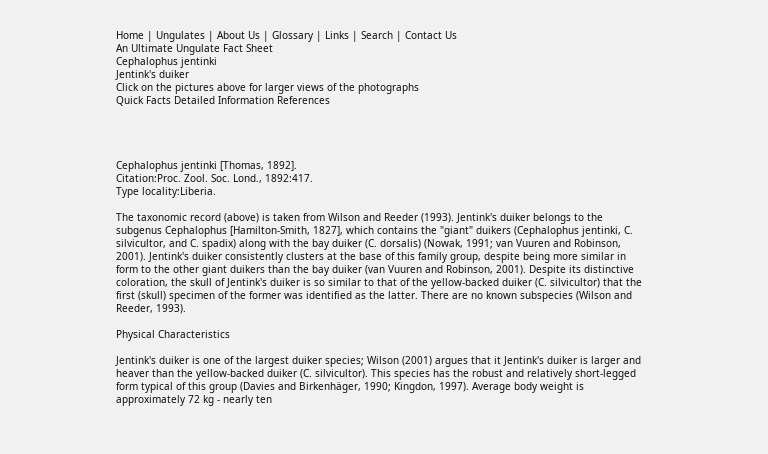Home | Ungulates | About Us | Glossary | Links | Search | Contact Us
An Ultimate Ungulate Fact Sheet
Cephalophus jentinki
Jentink's duiker
Click on the pictures above for larger views of the photographs
Quick Facts Detailed Information References




Cephalophus jentinki [Thomas, 1892].
Citation:Proc. Zool. Soc. Lond., 1892:417.
Type locality:Liberia.

The taxonomic record (above) is taken from Wilson and Reeder (1993). Jentink's duiker belongs to the subgenus Cephalophus [Hamilton-Smith, 1827], which contains the "giant" duikers (Cephalophus jentinki, C. silvicultor, and C. spadix) along with the bay duiker (C. dorsalis) (Nowak, 1991; van Vuuren and Robinson, 2001). Jentink's duiker consistently clusters at the base of this family group, despite being more similar in form to the other giant duikers than the bay duiker (van Vuuren and Robinson, 2001). Despite its distinctive coloration, the skull of Jentink's duiker is so similar to that of the yellow-backed duiker (C. silvicultor) that the first (skull) specimen of the former was identified as the latter. There are no known subspecies (Wilson and Reeder, 1993).

Physical Characteristics

Jentink's duiker is one of the largest duiker species; Wilson (2001) argues that it Jentink's duiker is larger and heaver than the yellow-backed duiker (C. silvicultor). This species has the robust and relatively short-legged form typical of this group (Davies and Birkenhäger, 1990; Kingdon, 1997). Average body weight is approximately 72 kg - nearly ten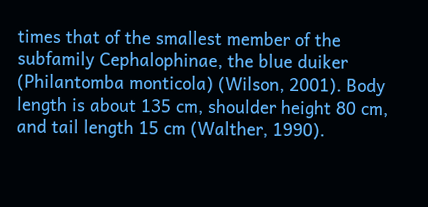times that of the smallest member of the subfamily Cephalophinae, the blue duiker (Philantomba monticola) (Wilson, 2001). Body length is about 135 cm, shoulder height 80 cm, and tail length 15 cm (Walther, 1990).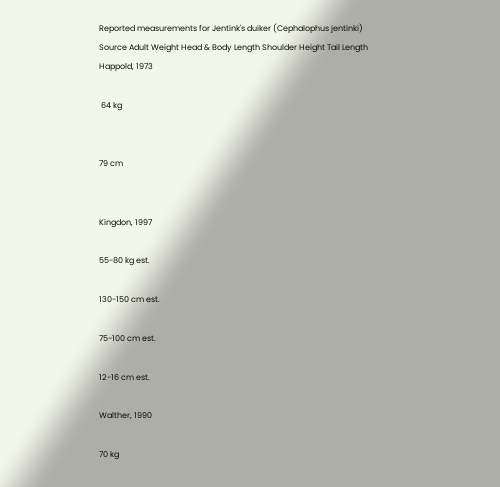Reported measurements for Jentink's duiker (Cephalophus jentinki)
Source Adult Weight Head & Body Length Shoulder Height Tail Length
Happold, 1973

 64 kg


79 cm


Kingdon, 1997

55-80 kg est.

130-150 cm est.

75-100 cm est.

12-16 cm est.

Walther, 1990

70 kg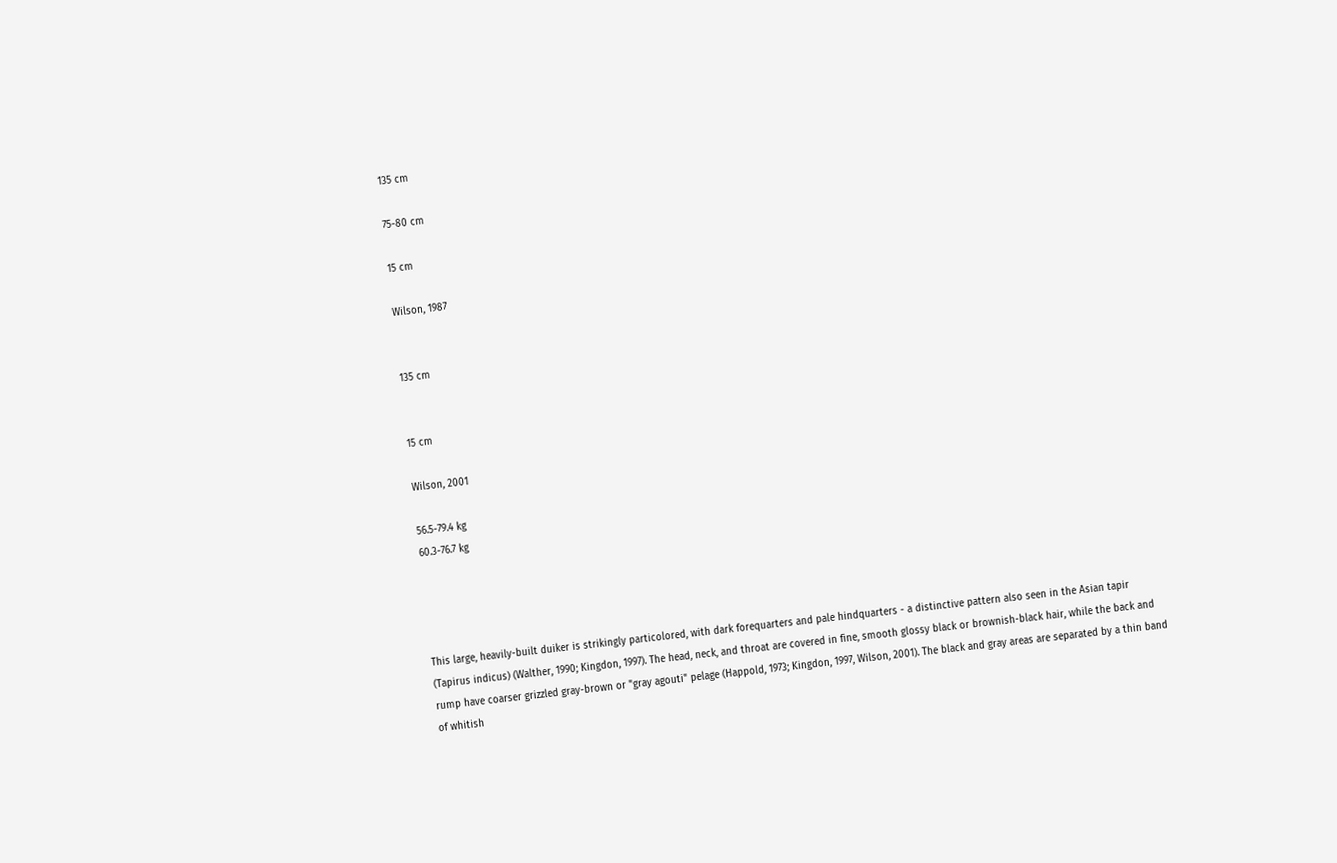135 cm

75-80 cm

15 cm

Wilson, 1987


135 cm


15 cm

Wilson, 2001

56.5-79.4 kg
60.3-76.7 kg




This large, heavily-built duiker is strikingly particolored, with dark forequarters and pale hindquarters - a distinctive pattern also seen in the Asian tapir (Tapirus indicus) (Walther, 1990; Kingdon, 1997). The head, neck, and throat are covered in fine, smooth glossy black or brownish-black hair, while the back and rump have coarser grizzled gray-brown or "gray agouti" pelage (Happold, 1973; Kingdon, 1997, Wilson, 2001). The black and gray areas are separated by a thin band of whitish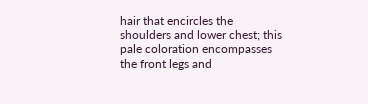hair that encircles the shoulders and lower chest; this pale coloration encompasses the front legs and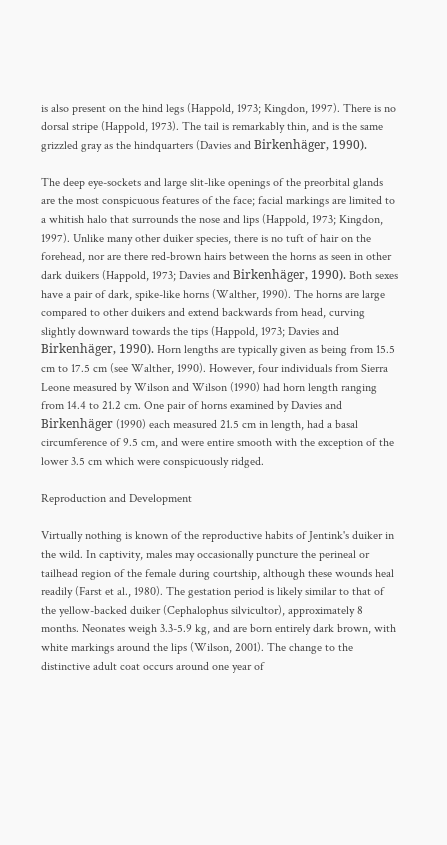is also present on the hind legs (Happold, 1973; Kingdon, 1997). There is no dorsal stripe (Happold, 1973). The tail is remarkably thin, and is the same grizzled gray as the hindquarters (Davies and Birkenhäger, 1990).

The deep eye-sockets and large slit-like openings of the preorbital glands are the most conspicuous features of the face; facial markings are limited to a whitish halo that surrounds the nose and lips (Happold, 1973; Kingdon, 1997). Unlike many other duiker species, there is no tuft of hair on the forehead, nor are there red-brown hairs between the horns as seen in other dark duikers (Happold, 1973; Davies and Birkenhäger, 1990). Both sexes have a pair of dark, spike-like horns (Walther, 1990). The horns are large compared to other duikers and extend backwards from head, curving slightly downward towards the tips (Happold, 1973; Davies and Birkenhäger, 1990). Horn lengths are typically given as being from 15.5 cm to 17.5 cm (see Walther, 1990). However, four individuals from Sierra Leone measured by Wilson and Wilson (1990) had horn length ranging from 14.4 to 21.2 cm. One pair of horns examined by Davies and Birkenhäger (1990) each measured 21.5 cm in length, had a basal circumference of 9.5 cm, and were entire smooth with the exception of the lower 3.5 cm which were conspicuously ridged.

Reproduction and Development

Virtually nothing is known of the reproductive habits of Jentink's duiker in the wild. In captivity, males may occasionally puncture the perineal or tailhead region of the female during courtship, although these wounds heal readily (Farst et al., 1980). The gestation period is likely similar to that of the yellow-backed duiker (Cephalophus silvicultor), approximately 8 months. Neonates weigh 3.3-5.9 kg, and are born entirely dark brown, with white markings around the lips (Wilson, 2001). The change to the distinctive adult coat occurs around one year of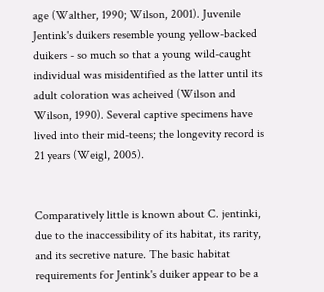age (Walther, 1990; Wilson, 2001). Juvenile Jentink's duikers resemble young yellow-backed duikers - so much so that a young wild-caught individual was misidentified as the latter until its adult coloration was acheived (Wilson and Wilson, 1990). Several captive specimens have lived into their mid-teens; the longevity record is 21 years (Weigl, 2005).


Comparatively little is known about C. jentinki, due to the inaccessibility of its habitat, its rarity, and its secretive nature. The basic habitat requirements for Jentink's duiker appear to be a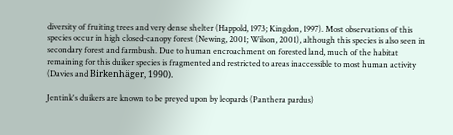diversity of fruiting trees and very dense shelter (Happold, 1973; Kingdon, 1997). Most observations of this species occur in high closed-canopy forest (Newing, 2001; Wilson, 2001), although this species is also seen in secondary forest and farmbush. Due to human encroachment on forested land, much of the habitat remaining for this duiker species is fragmented and restricted to areas inaccessible to most human activity (Davies and Birkenhäger, 1990).

Jentink's duikers are known to be preyed upon by leopards (Panthera pardus)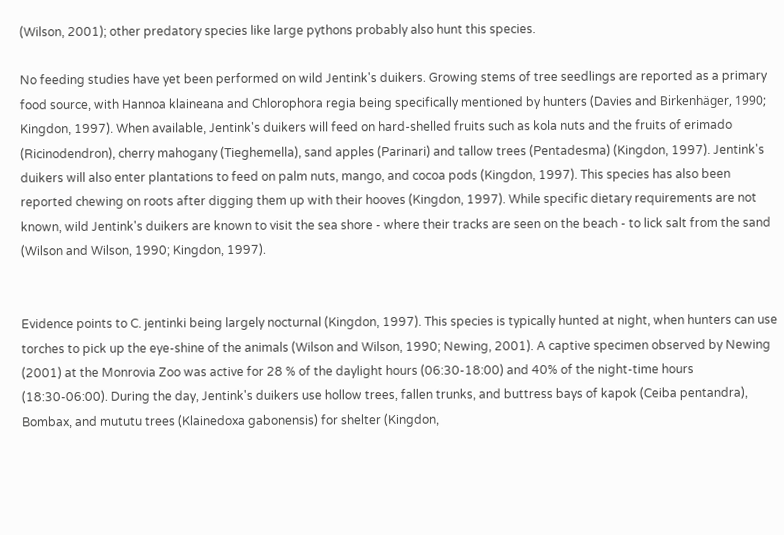(Wilson, 2001); other predatory species like large pythons probably also hunt this species.

No feeding studies have yet been performed on wild Jentink's duikers. Growing stems of tree seedlings are reported as a primary food source, with Hannoa klaineana and Chlorophora regia being specifically mentioned by hunters (Davies and Birkenhäger, 1990; Kingdon, 1997). When available, Jentink's duikers will feed on hard-shelled fruits such as kola nuts and the fruits of erimado (Ricinodendron), cherry mahogany (Tieghemella), sand apples (Parinari) and tallow trees (Pentadesma) (Kingdon, 1997). Jentink's duikers will also enter plantations to feed on palm nuts, mango, and cocoa pods (Kingdon, 1997). This species has also been reported chewing on roots after digging them up with their hooves (Kingdon, 1997). While specific dietary requirements are not known, wild Jentink's duikers are known to visit the sea shore - where their tracks are seen on the beach - to lick salt from the sand (Wilson and Wilson, 1990; Kingdon, 1997).


Evidence points to C. jentinki being largely nocturnal (Kingdon, 1997). This species is typically hunted at night, when hunters can use torches to pick up the eye-shine of the animals (Wilson and Wilson, 1990; Newing, 2001). A captive specimen observed by Newing (2001) at the Monrovia Zoo was active for 28 % of the daylight hours (06:30-18:00) and 40% of the night-time hours (18:30-06:00). During the day, Jentink's duikers use hollow trees, fallen trunks, and buttress bays of kapok (Ceiba pentandra), Bombax, and mututu trees (Klainedoxa gabonensis) for shelter (Kingdon,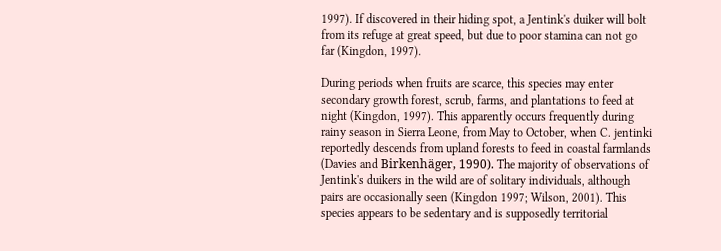1997). If discovered in their hiding spot, a Jentink's duiker will bolt from its refuge at great speed, but due to poor stamina can not go far (Kingdon, 1997).

During periods when fruits are scarce, this species may enter secondary growth forest, scrub, farms, and plantations to feed at night (Kingdon, 1997). This apparently occurs frequently during rainy season in Sierra Leone, from May to October, when C. jentinki reportedly descends from upland forests to feed in coastal farmlands (Davies and Birkenhäger, 1990). The majority of observations of Jentink's duikers in the wild are of solitary individuals, although pairs are occasionally seen (Kingdon 1997; Wilson, 2001). This species appears to be sedentary and is supposedly territorial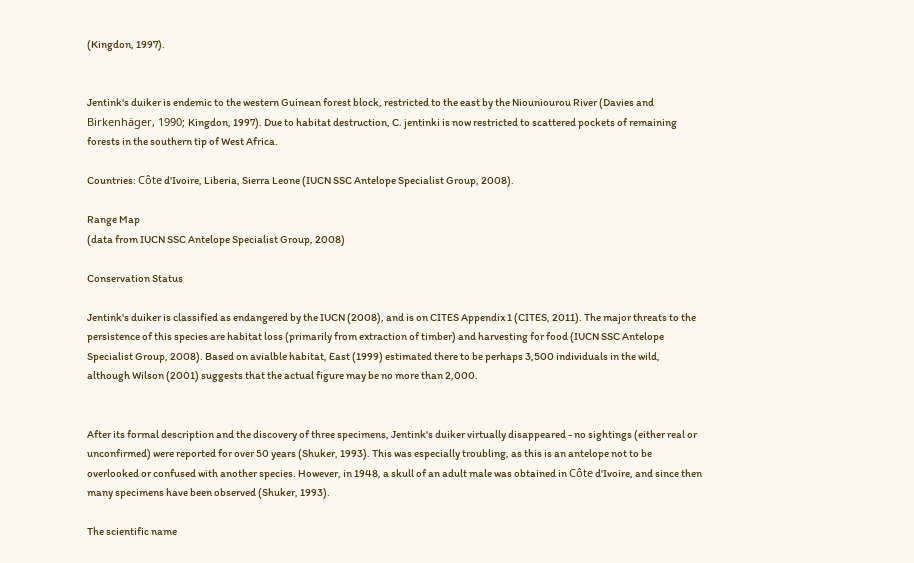(Kingdon, 1997).


Jentink's duiker is endemic to the western Guinean forest block, restricted to the east by the Niouniourou River (Davies and Birkenhäger, 1990; Kingdon, 1997). Due to habitat destruction, C. jentinki is now restricted to scattered pockets of remaining forests in the southern tip of West Africa.

Countries: Côte d'Ivoire, Liberia, Sierra Leone (IUCN SSC Antelope Specialist Group, 2008).

Range Map
(data from IUCN SSC Antelope Specialist Group, 2008)

Conservation Status

Jentink's duiker is classified as endangered by the IUCN (2008), and is on CITES Appendix 1 (CITES, 2011). The major threats to the persistence of this species are habitat loss (primarily from extraction of timber) and harvesting for food (IUCN SSC Antelope Specialist Group, 2008). Based on avialble habitat, East (1999) estimated there to be perhaps 3,500 individuals in the wild, although Wilson (2001) suggests that the actual figure may be no more than 2,000.


After its formal description and the discovery of three specimens, Jentink's duiker virtually disappeared - no sightings (either real or unconfirmed) were reported for over 50 years (Shuker, 1993). This was especially troubling, as this is an antelope not to be overlooked or confused with another species. However, in 1948, a skull of an adult male was obtained in Côte d'Ivoire, and since then many specimens have been observed (Shuker, 1993).

The scientific name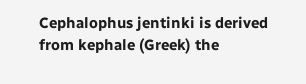Cephalophus jentinki is derived from kephale (Greek) the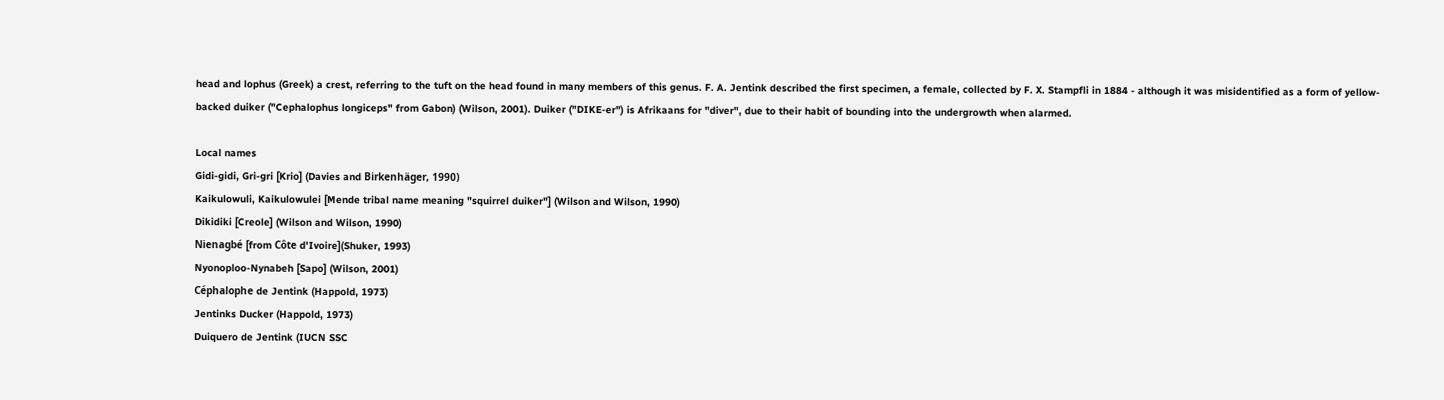head and lophus (Greek) a crest, referring to the tuft on the head found in many members of this genus. F. A. Jentink described the first specimen, a female, collected by F. X. Stampfli in 1884 - although it was misidentified as a form of yellow-backed duiker ("Cephalophus longiceps" from Gabon) (Wilson, 2001). Duiker ("DIKE-er") is Afrikaans for "diver", due to their habit of bounding into the undergrowth when alarmed.

Local names
Gidi-gidi, Gri-gri [Krio] (Davies and Birkenhäger, 1990)
Kaikulowuli, Kaikulowulei [Mende tribal name meaning "squirrel duiker"] (Wilson and Wilson, 1990)
Dikidiki [Creole] (Wilson and Wilson, 1990)
Nienagbé [from Côte d'Ivoire](Shuker, 1993)
Nyonoploo-Nynabeh [Sapo] (Wilson, 2001)
Céphalophe de Jentink (Happold, 1973)
Jentinks Ducker (Happold, 1973)
Duiquero de Jentink (IUCN SSC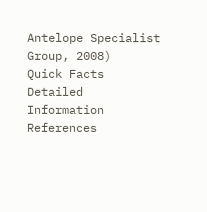Antelope Specialist Group, 2008)
Quick Facts Detailed Information References